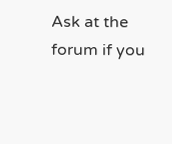Ask at the forum if you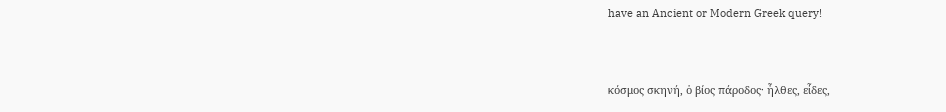have an Ancient or Modern Greek query!


κόσμος σκηνή, ὁ βίος πάροδος· ἦλθες, εἶδες,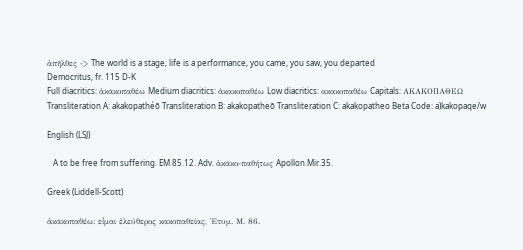ἀπῆλθες -> The world is a stage, life is a performance, you came, you saw, you departed
Democritus, fr. 115 D-K
Full diacritics: ἀκᾰκοπαθέω Medium diacritics: ἀκακοπαθέω Low diacritics: ακακοπαθέω Capitals: ΑΚΑΚΟΠΑΘΕΩ
Transliteration A: akakopathéō Transliteration B: akakopatheō Transliteration C: akakopatheo Beta Code: a)kakopaqe/w

English (LSJ)

   A to be free from suffering. EM 85.12. Adv. ἀκᾰκο-παθήτως Apollon.Mir.35.

Greek (Liddell-Scott)

ἀκᾰκοπαθέω: εἶμαι ἐλεύθερος κακοπαθείας, Ἐτυμ. Μ. 86.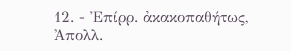12. - Ἐπίρρ. ἀκακοπαθήτως, Ἀπολλ.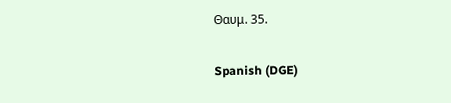Θαυμ. 35.

Spanish (DGE)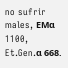no sufrir males, EMα 1100, Et.Gen.α 668.